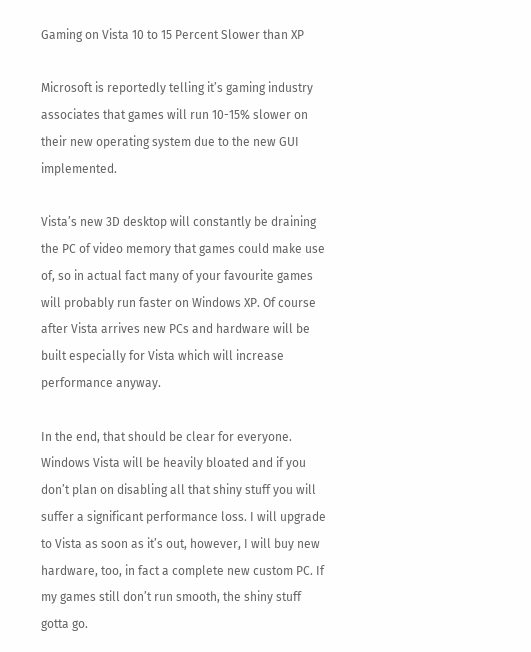Gaming on Vista 10 to 15 Percent Slower than XP

Microsoft is reportedly telling it’s gaming industry associates that games will run 10-15% slower on their new operating system due to the new GUI implemented.

Vista’s new 3D desktop will constantly be draining the PC of video memory that games could make use of, so in actual fact many of your favourite games will probably run faster on Windows XP. Of course after Vista arrives new PCs and hardware will be built especially for Vista which will increase performance anyway.

In the end, that should be clear for everyone. Windows Vista will be heavily bloated and if you don’t plan on disabling all that shiny stuff you will suffer a significant performance loss. I will upgrade to Vista as soon as it’s out, however, I will buy new hardware, too, in fact a complete new custom PC. If my games still don’t run smooth, the shiny stuff gotta go.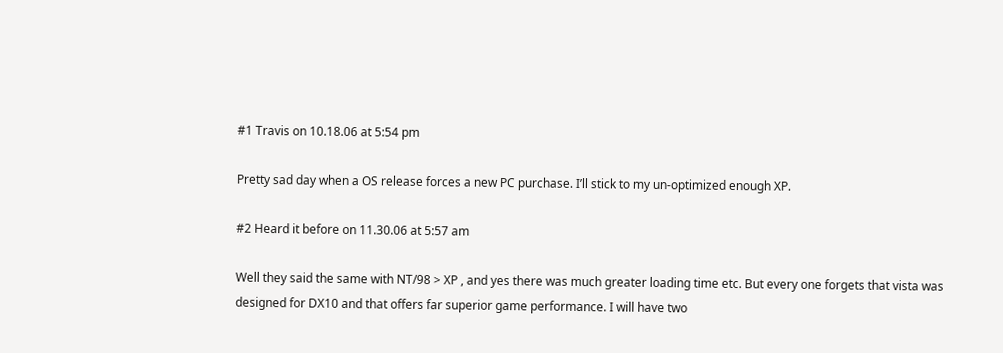#1 Travis on 10.18.06 at 5:54 pm

Pretty sad day when a OS release forces a new PC purchase. I’ll stick to my un-optimized enough XP.

#2 Heard it before on 11.30.06 at 5:57 am

Well they said the same with NT/98 > XP , and yes there was much greater loading time etc. But every one forgets that vista was designed for DX10 and that offers far superior game performance. I will have two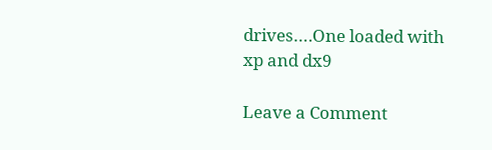drives….One loaded with xp and dx9

Leave a Comment